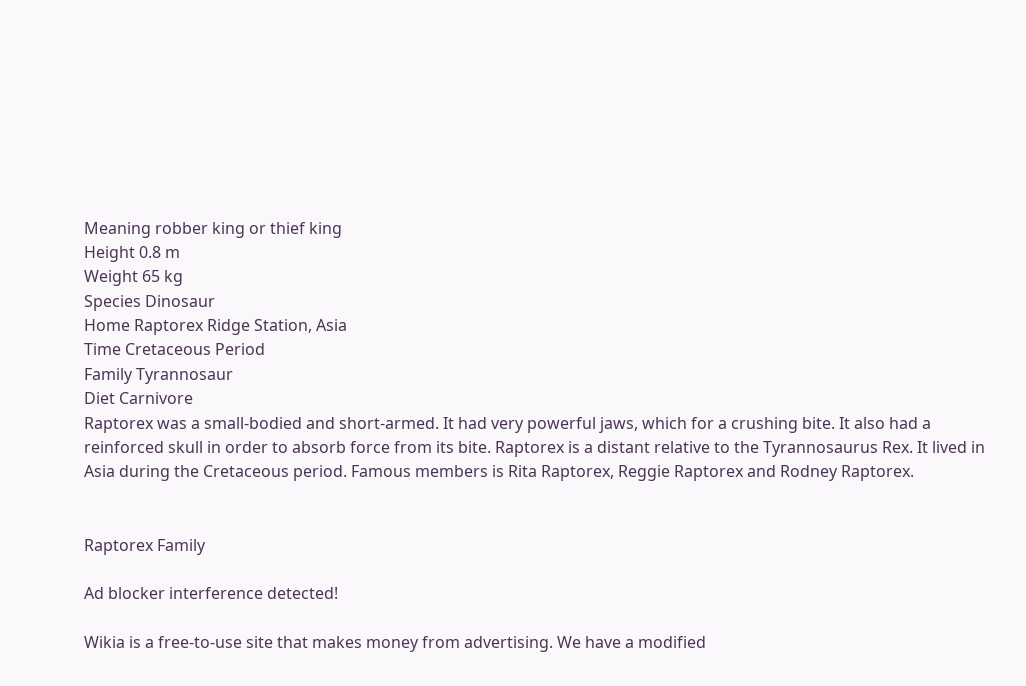Meaning robber king or thief king
Height 0.8 m
Weight 65 kg
Species Dinosaur
Home Raptorex Ridge Station, Asia
Time Cretaceous Period
Family Tyrannosaur
Diet Carnivore
Raptorex was a small-bodied and short-armed. It had very powerful jaws, which for a crushing bite. It also had a reinforced skull in order to absorb force from its bite. Raptorex is a distant relative to the Tyrannosaurus Rex. It lived in Asia during the Cretaceous period. Famous members is Rita Raptorex, Reggie Raptorex and Rodney Raptorex.


Raptorex Family

Ad blocker interference detected!

Wikia is a free-to-use site that makes money from advertising. We have a modified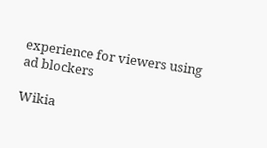experience for viewers using ad blockers

Wikia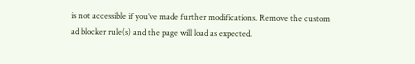is not accessible if you’ve made further modifications. Remove the custom ad blocker rule(s) and the page will load as expected.